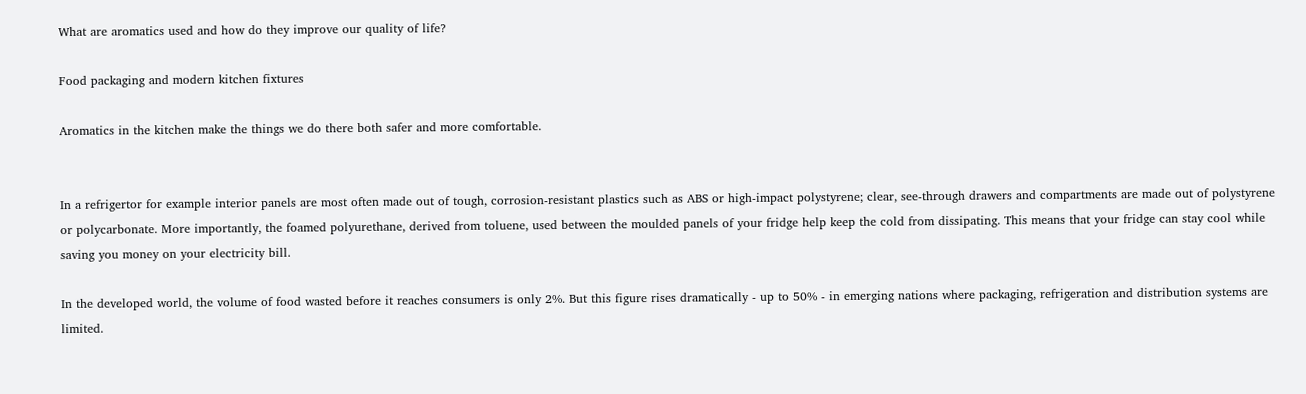What are aromatics used and how do they improve our quality of life?

Food packaging and modern kitchen fixtures

Aromatics in the kitchen make the things we do there both safer and more comfortable.


In a refrigertor for example interior panels are most often made out of tough, corrosion-resistant plastics such as ABS or high-impact polystyrene; clear, see-through drawers and compartments are made out of polystyrene or polycarbonate. More importantly, the foamed polyurethane, derived from toluene, used between the moulded panels of your fridge help keep the cold from dissipating. This means that your fridge can stay cool while saving you money on your electricity bill.

In the developed world, the volume of food wasted before it reaches consumers is only 2%. But this figure rises dramatically - up to 50% - in emerging nations where packaging, refrigeration and distribution systems are limited.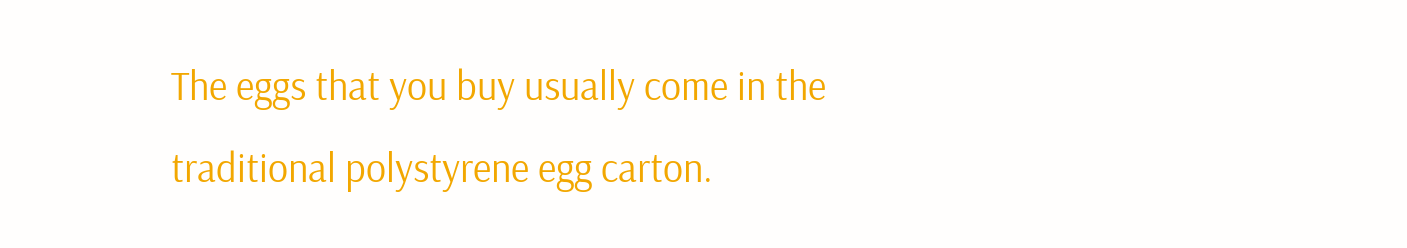The eggs that you buy usually come in the traditional polystyrene egg carton.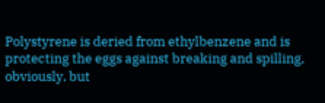Polystyrene is deried from ethylbenzene and is protecting the eggs against breaking and spilling, obviously, but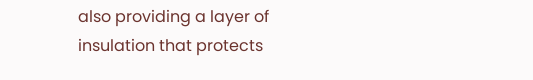also providing a layer of insulation that protects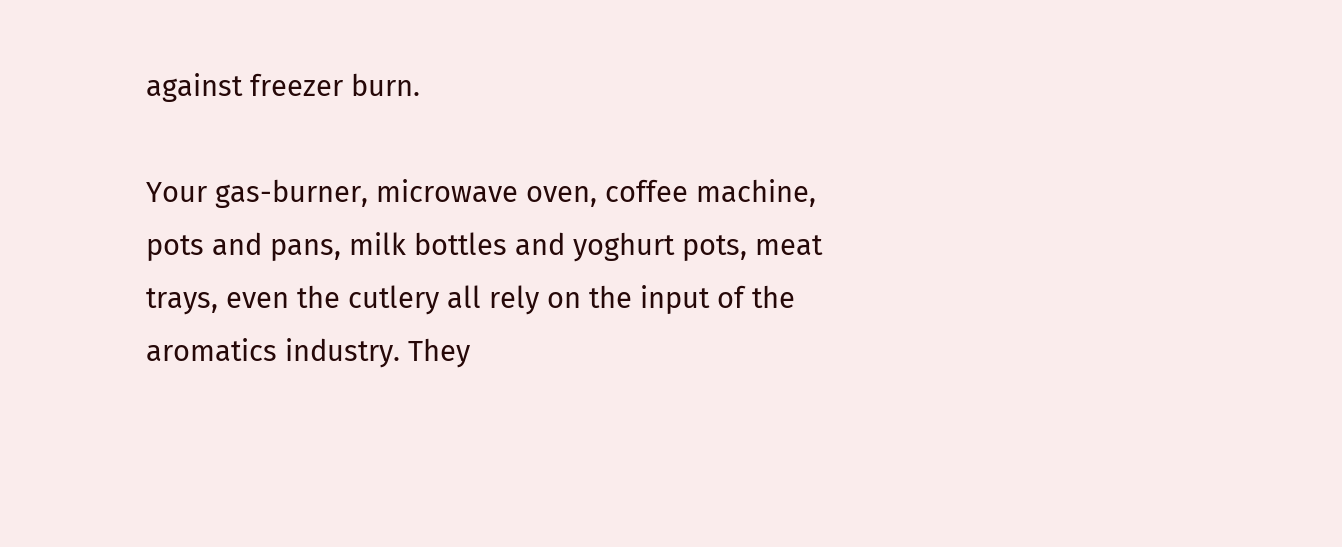against freezer burn.

Your gas-burner, microwave oven, coffee machine, pots and pans, milk bottles and yoghurt pots, meat trays, even the cutlery all rely on the input of the aromatics industry. They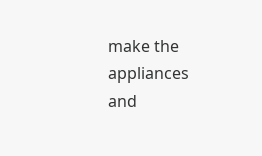make the appliances and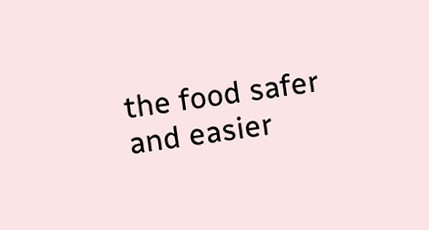the food safer and easier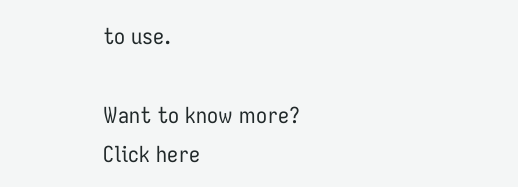to use.

Want to know more? Click here